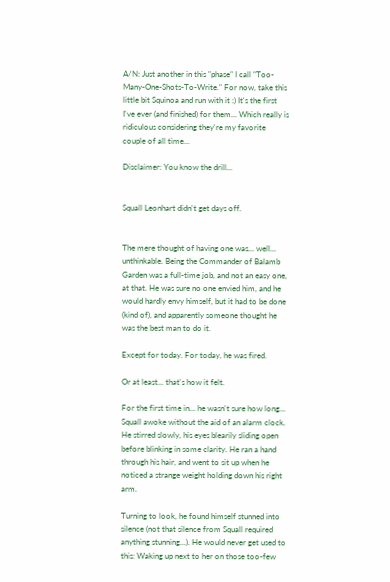A/N: Just another in this "phase" I call "Too-Many-One-Shots-To-Write." For now, take this little bit Squinoa and run with it :) It's the first I've ever (and finished) for them... Which really is ridiculous considering they're my favorite couple of all time...

Disclaimer: You know the drill...


Squall Leonhart didn't get days off.


The mere thought of having one was... well... unthinkable. Being the Commander of Balamb Garden was a full-time job, and not an easy one, at that. He was sure no one envied him, and he would hardly envy himself, but it had to be done (kind of), and apparently someone thought he was the best man to do it.

Except for today. For today, he was fired.

Or at least... that's how it felt.

For the first time in... he wasn't sure how long... Squall awoke without the aid of an alarm clock. He stirred slowly, his eyes blearily sliding open before blinking in some clarity. He ran a hand through his hair, and went to sit up when he noticed a strange weight holding down his right arm.

Turning to look, he found himself stunned into silence (not that silence from Squall required anything stunning...). He would never get used to this: Waking up next to her on those too-few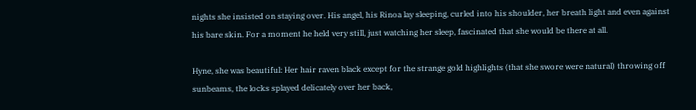nights she insisted on staying over. His angel, his Rinoa lay sleeping, curled into his shoulder, her breath light and even against his bare skin. For a moment he held very still, just watching her sleep, fascinated that she would be there at all.

Hyne, she was beautiful: Her hair raven black except for the strange gold highlights (that she swore were natural) throwing off sunbeams, the locks splayed delicately over her back,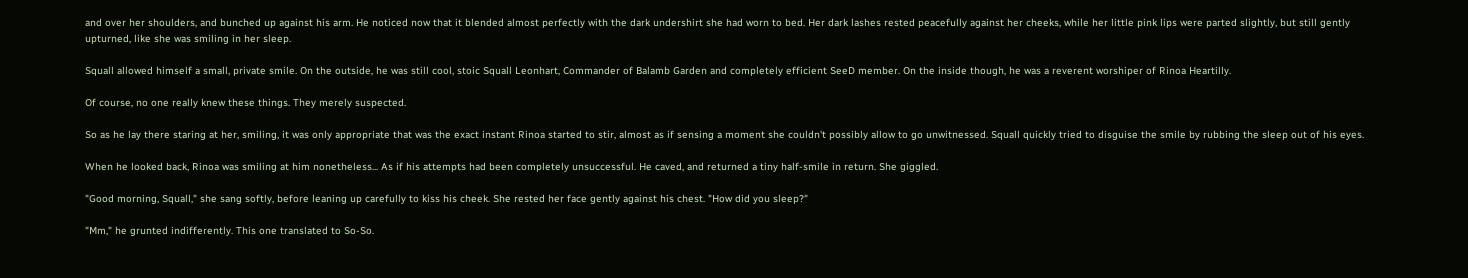and over her shoulders, and bunched up against his arm. He noticed now that it blended almost perfectly with the dark undershirt she had worn to bed. Her dark lashes rested peacefully against her cheeks, while her little pink lips were parted slightly, but still gently upturned, like she was smiling in her sleep.

Squall allowed himself a small, private smile. On the outside, he was still cool, stoic Squall Leonhart, Commander of Balamb Garden and completely efficient SeeD member. On the inside though, he was a reverent worshiper of Rinoa Heartilly.

Of course, no one really knew these things. They merely suspected.

So as he lay there staring at her, smiling, it was only appropriate that was the exact instant Rinoa started to stir, almost as if sensing a moment she couldn't possibly allow to go unwitnessed. Squall quickly tried to disguise the smile by rubbing the sleep out of his eyes.

When he looked back, Rinoa was smiling at him nonetheless... As if his attempts had been completely unsuccessful. He caved, and returned a tiny half-smile in return. She giggled.

"Good morning, Squall," she sang softly, before leaning up carefully to kiss his cheek. She rested her face gently against his chest. "How did you sleep?"

"Mm," he grunted indifferently. This one translated to So-So.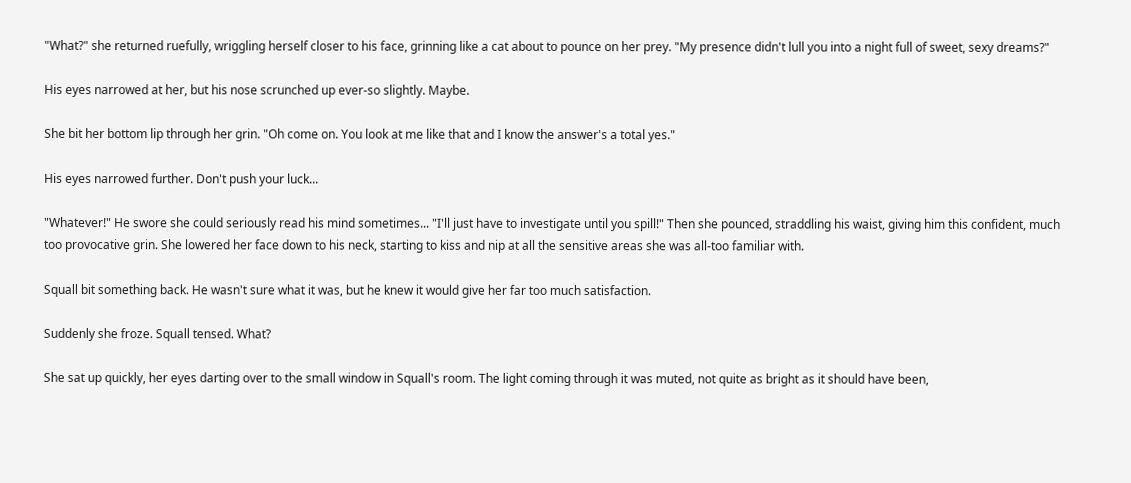"What?" she returned ruefully, wriggling herself closer to his face, grinning like a cat about to pounce on her prey. "My presence didn't lull you into a night full of sweet, sexy dreams?"

His eyes narrowed at her, but his nose scrunched up ever-so slightly. Maybe.

She bit her bottom lip through her grin. "Oh come on. You look at me like that and I know the answer's a total yes."

His eyes narrowed further. Don't push your luck...

"Whatever!" He swore she could seriously read his mind sometimes... "I'll just have to investigate until you spill!" Then she pounced, straddling his waist, giving him this confident, much too provocative grin. She lowered her face down to his neck, starting to kiss and nip at all the sensitive areas she was all-too familiar with.

Squall bit something back. He wasn't sure what it was, but he knew it would give her far too much satisfaction.

Suddenly she froze. Squall tensed. What?

She sat up quickly, her eyes darting over to the small window in Squall's room. The light coming through it was muted, not quite as bright as it should have been,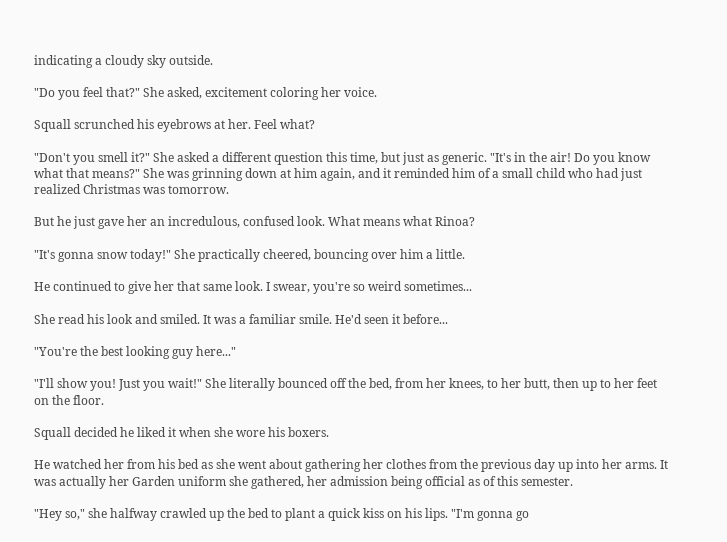indicating a cloudy sky outside.

"Do you feel that?" She asked, excitement coloring her voice.

Squall scrunched his eyebrows at her. Feel what?

"Don't you smell it?" She asked a different question this time, but just as generic. "It's in the air! Do you know what that means?" She was grinning down at him again, and it reminded him of a small child who had just realized Christmas was tomorrow.

But he just gave her an incredulous, confused look. What means what Rinoa?

"It's gonna snow today!" She practically cheered, bouncing over him a little.

He continued to give her that same look. I swear, you're so weird sometimes...

She read his look and smiled. It was a familiar smile. He'd seen it before...

"You're the best looking guy here..."

"I'll show you! Just you wait!" She literally bounced off the bed, from her knees, to her butt, then up to her feet on the floor.

Squall decided he liked it when she wore his boxers.

He watched her from his bed as she went about gathering her clothes from the previous day up into her arms. It was actually her Garden uniform she gathered, her admission being official as of this semester.

"Hey so," she halfway crawled up the bed to plant a quick kiss on his lips. "I'm gonna go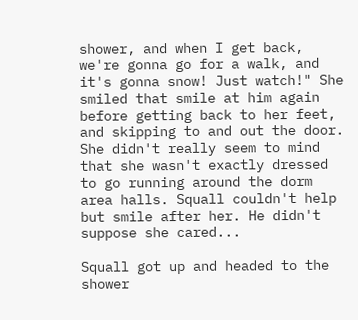shower, and when I get back, we're gonna go for a walk, and it's gonna snow! Just watch!" She smiled that smile at him again before getting back to her feet, and skipping to and out the door. She didn't really seem to mind that she wasn't exactly dressed to go running around the dorm area halls. Squall couldn't help but smile after her. He didn't suppose she cared...

Squall got up and headed to the shower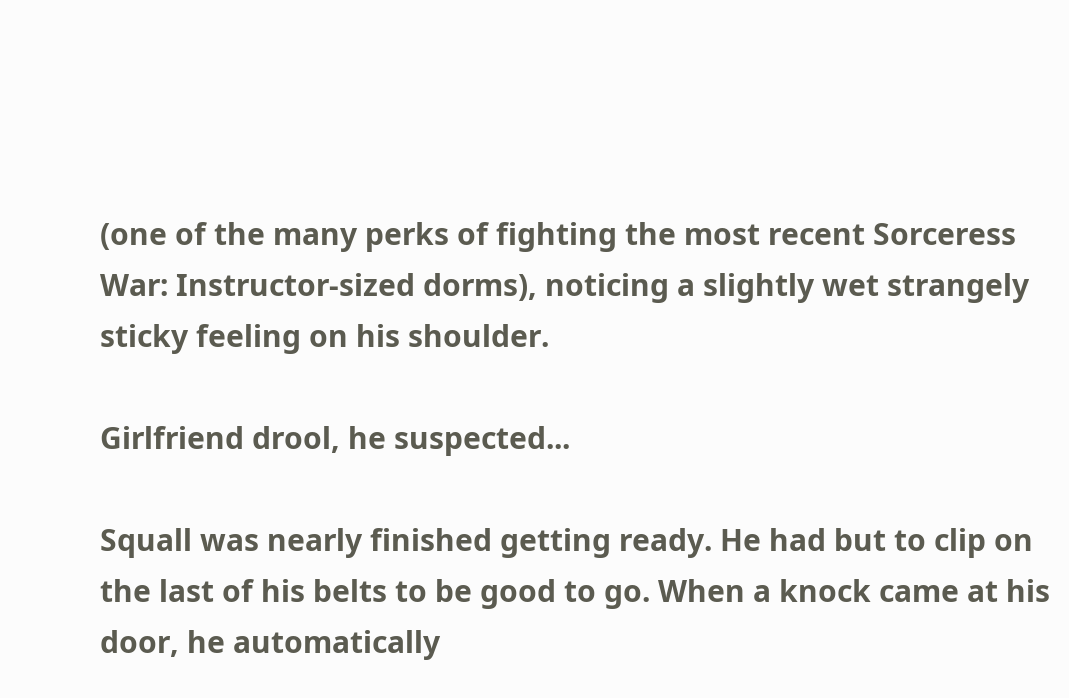(one of the many perks of fighting the most recent Sorceress War: Instructor-sized dorms), noticing a slightly wet strangely sticky feeling on his shoulder.

Girlfriend drool, he suspected...

Squall was nearly finished getting ready. He had but to clip on the last of his belts to be good to go. When a knock came at his door, he automatically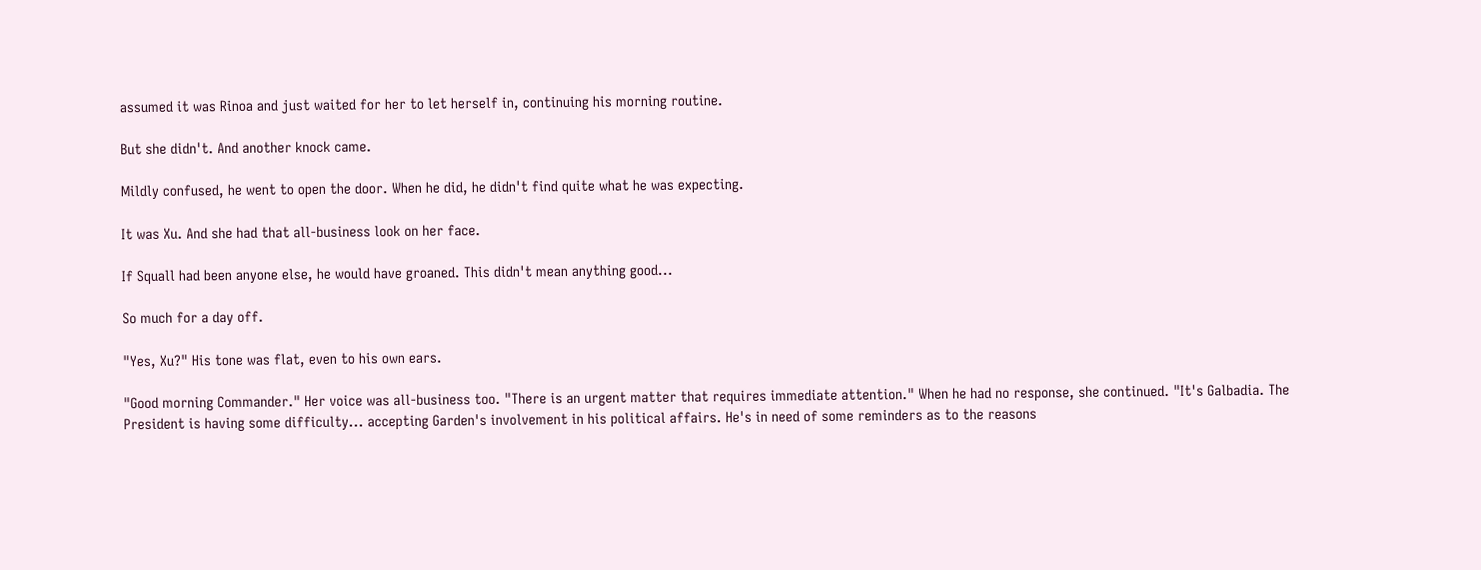assumed it was Rinoa and just waited for her to let herself in, continuing his morning routine.

But she didn't. And another knock came.

Mildly confused, he went to open the door. When he did, he didn't find quite what he was expecting.

It was Xu. And she had that all-business look on her face.

If Squall had been anyone else, he would have groaned. This didn't mean anything good...

So much for a day off.

"Yes, Xu?" His tone was flat, even to his own ears.

"Good morning Commander." Her voice was all-business too. "There is an urgent matter that requires immediate attention." When he had no response, she continued. "It's Galbadia. The President is having some difficulty... accepting Garden's involvement in his political affairs. He's in need of some reminders as to the reasons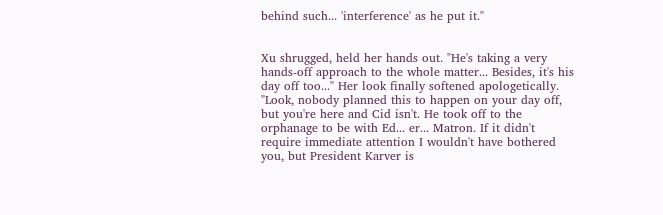behind such... 'interference' as he put it."


Xu shrugged, held her hands out. "He's taking a very hands-off approach to the whole matter... Besides, it's his day off too..." Her look finally softened apologetically. "Look, nobody planned this to happen on your day off, but you're here and Cid isn't. He took off to the orphanage to be with Ed... er... Matron. If it didn't require immediate attention I wouldn't have bothered you, but President Karver is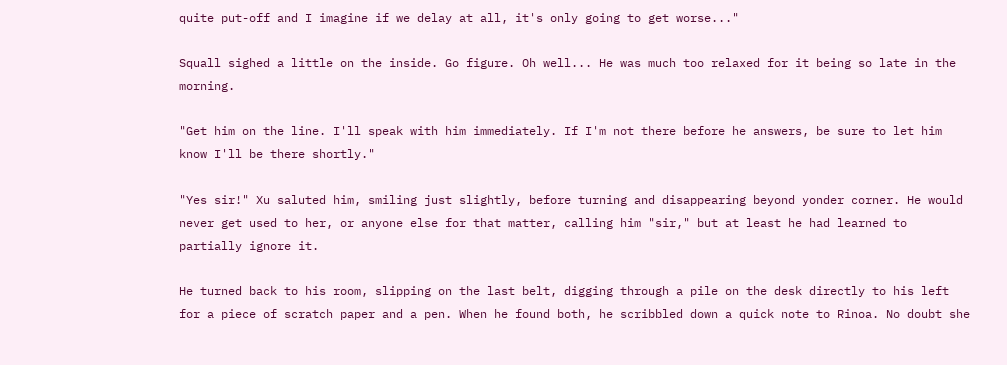quite put-off and I imagine if we delay at all, it's only going to get worse..."

Squall sighed a little on the inside. Go figure. Oh well... He was much too relaxed for it being so late in the morning.

"Get him on the line. I'll speak with him immediately. If I'm not there before he answers, be sure to let him know I'll be there shortly."

"Yes sir!" Xu saluted him, smiling just slightly, before turning and disappearing beyond yonder corner. He would never get used to her, or anyone else for that matter, calling him "sir," but at least he had learned to partially ignore it.

He turned back to his room, slipping on the last belt, digging through a pile on the desk directly to his left for a piece of scratch paper and a pen. When he found both, he scribbled down a quick note to Rinoa. No doubt she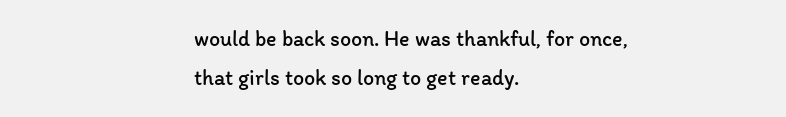would be back soon. He was thankful, for once, that girls took so long to get ready.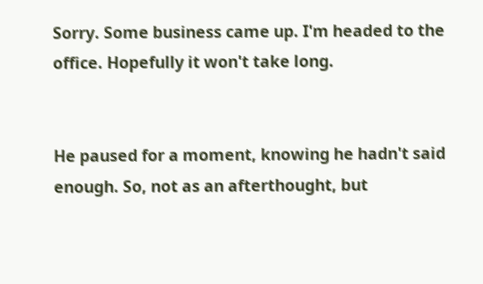Sorry. Some business came up. I'm headed to the office. Hopefully it won't take long.


He paused for a moment, knowing he hadn't said enough. So, not as an afterthought, but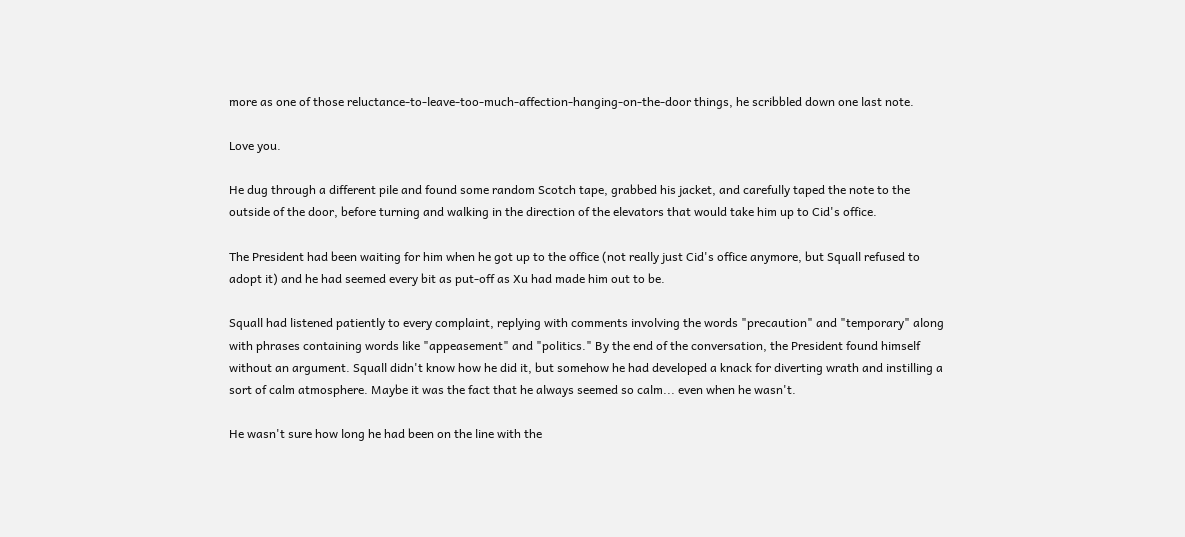more as one of those reluctance-to-leave-too-much-affection-hanging-on-the-door things, he scribbled down one last note.

Love you.

He dug through a different pile and found some random Scotch tape, grabbed his jacket, and carefully taped the note to the outside of the door, before turning and walking in the direction of the elevators that would take him up to Cid's office.

The President had been waiting for him when he got up to the office (not really just Cid's office anymore, but Squall refused to adopt it) and he had seemed every bit as put-off as Xu had made him out to be.

Squall had listened patiently to every complaint, replying with comments involving the words "precaution" and "temporary" along with phrases containing words like "appeasement" and "politics." By the end of the conversation, the President found himself without an argument. Squall didn't know how he did it, but somehow he had developed a knack for diverting wrath and instilling a sort of calm atmosphere. Maybe it was the fact that he always seemed so calm... even when he wasn't.

He wasn't sure how long he had been on the line with the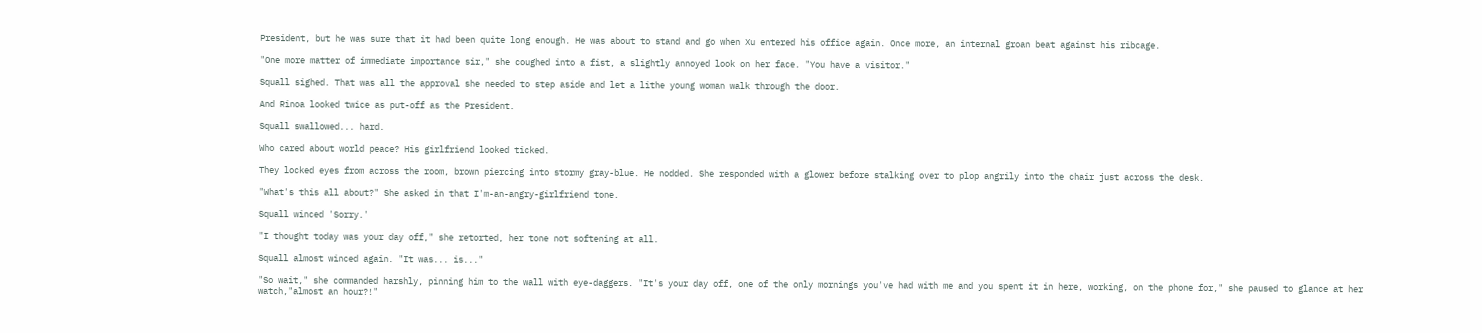President, but he was sure that it had been quite long enough. He was about to stand and go when Xu entered his office again. Once more, an internal groan beat against his ribcage.

"One more matter of immediate importance sir," she coughed into a fist, a slightly annoyed look on her face. "You have a visitor."

Squall sighed. That was all the approval she needed to step aside and let a lithe young woman walk through the door.

And Rinoa looked twice as put-off as the President.

Squall swallowed... hard.

Who cared about world peace? His girlfriend looked ticked.

They locked eyes from across the room, brown piercing into stormy gray-blue. He nodded. She responded with a glower before stalking over to plop angrily into the chair just across the desk.

"What's this all about?" She asked in that I'm-an-angry-girlfriend tone.

Squall winced 'Sorry.'

"I thought today was your day off," she retorted, her tone not softening at all.

Squall almost winced again. "It was... is..."

"So wait," she commanded harshly, pinning him to the wall with eye-daggers. "It's your day off, one of the only mornings you've had with me and you spent it in here, working, on the phone for," she paused to glance at her watch,"almost an hour?!"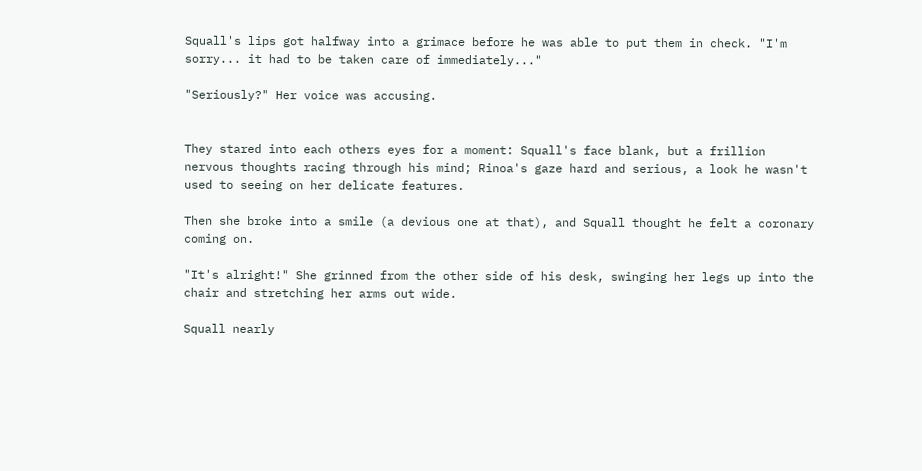Squall's lips got halfway into a grimace before he was able to put them in check. "I'm sorry... it had to be taken care of immediately..."

"Seriously?" Her voice was accusing.


They stared into each others eyes for a moment: Squall's face blank, but a frillion nervous thoughts racing through his mind; Rinoa's gaze hard and serious, a look he wasn't used to seeing on her delicate features.

Then she broke into a smile (a devious one at that), and Squall thought he felt a coronary coming on.

"It's alright!" She grinned from the other side of his desk, swinging her legs up into the chair and stretching her arms out wide.

Squall nearly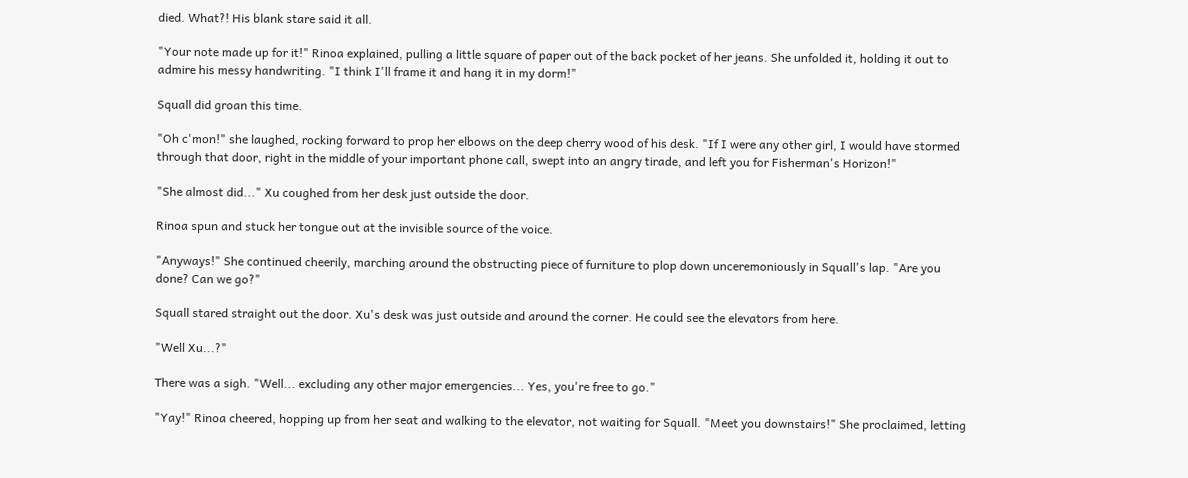died. What?! His blank stare said it all.

"Your note made up for it!" Rinoa explained, pulling a little square of paper out of the back pocket of her jeans. She unfolded it, holding it out to admire his messy handwriting. "I think I'll frame it and hang it in my dorm!"

Squall did groan this time.

"Oh c'mon!" she laughed, rocking forward to prop her elbows on the deep cherry wood of his desk. "If I were any other girl, I would have stormed through that door, right in the middle of your important phone call, swept into an angry tirade, and left you for Fisherman's Horizon!"

"She almost did..." Xu coughed from her desk just outside the door.

Rinoa spun and stuck her tongue out at the invisible source of the voice.

"Anyways!" She continued cheerily, marching around the obstructing piece of furniture to plop down unceremoniously in Squall's lap. "Are you done? Can we go?"

Squall stared straight out the door. Xu's desk was just outside and around the corner. He could see the elevators from here.

"Well Xu...?"

There was a sigh. "Well... excluding any other major emergencies... Yes, you're free to go."

"Yay!" Rinoa cheered, hopping up from her seat and walking to the elevator, not waiting for Squall. "Meet you downstairs!" She proclaimed, letting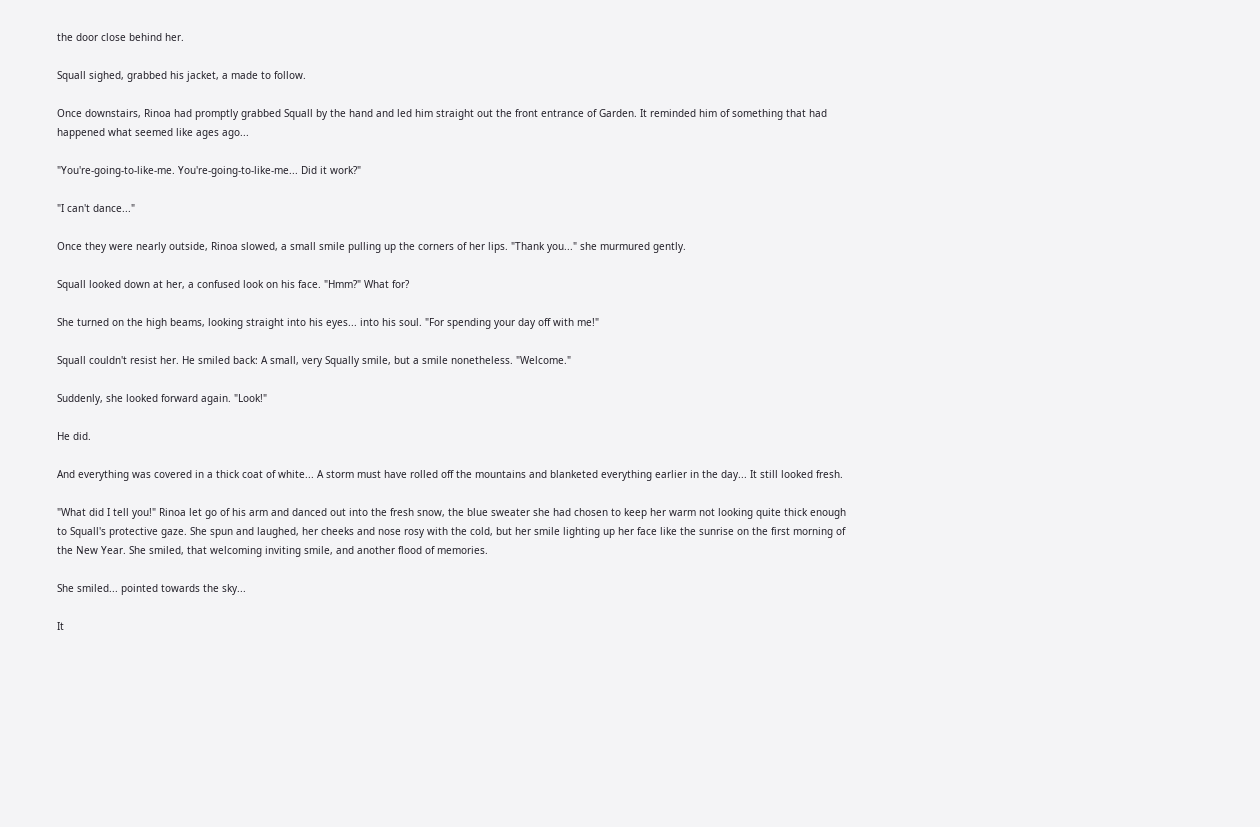the door close behind her.

Squall sighed, grabbed his jacket, a made to follow.

Once downstairs, Rinoa had promptly grabbed Squall by the hand and led him straight out the front entrance of Garden. It reminded him of something that had happened what seemed like ages ago...

"You're-going-to-like-me. You're-going-to-like-me... Did it work?"

"I can't dance..."

Once they were nearly outside, Rinoa slowed, a small smile pulling up the corners of her lips. "Thank you..." she murmured gently.

Squall looked down at her, a confused look on his face. "Hmm?" What for?

She turned on the high beams, looking straight into his eyes... into his soul. "For spending your day off with me!"

Squall couldn't resist her. He smiled back: A small, very Squally smile, but a smile nonetheless. "Welcome."

Suddenly, she looked forward again. "Look!"

He did.

And everything was covered in a thick coat of white... A storm must have rolled off the mountains and blanketed everything earlier in the day... It still looked fresh.

"What did I tell you!" Rinoa let go of his arm and danced out into the fresh snow, the blue sweater she had chosen to keep her warm not looking quite thick enough to Squall's protective gaze. She spun and laughed, her cheeks and nose rosy with the cold, but her smile lighting up her face like the sunrise on the first morning of the New Year. She smiled, that welcoming inviting smile, and another flood of memories.

She smiled... pointed towards the sky...

It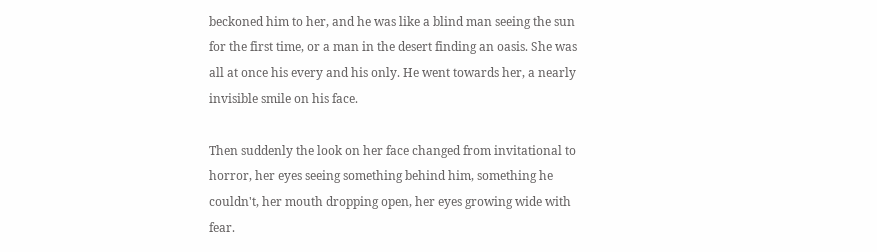beckoned him to her, and he was like a blind man seeing the sun for the first time, or a man in the desert finding an oasis. She was all at once his every and his only. He went towards her, a nearly invisible smile on his face.

Then suddenly the look on her face changed from invitational to horror, her eyes seeing something behind him, something he couldn't, her mouth dropping open, her eyes growing wide with fear.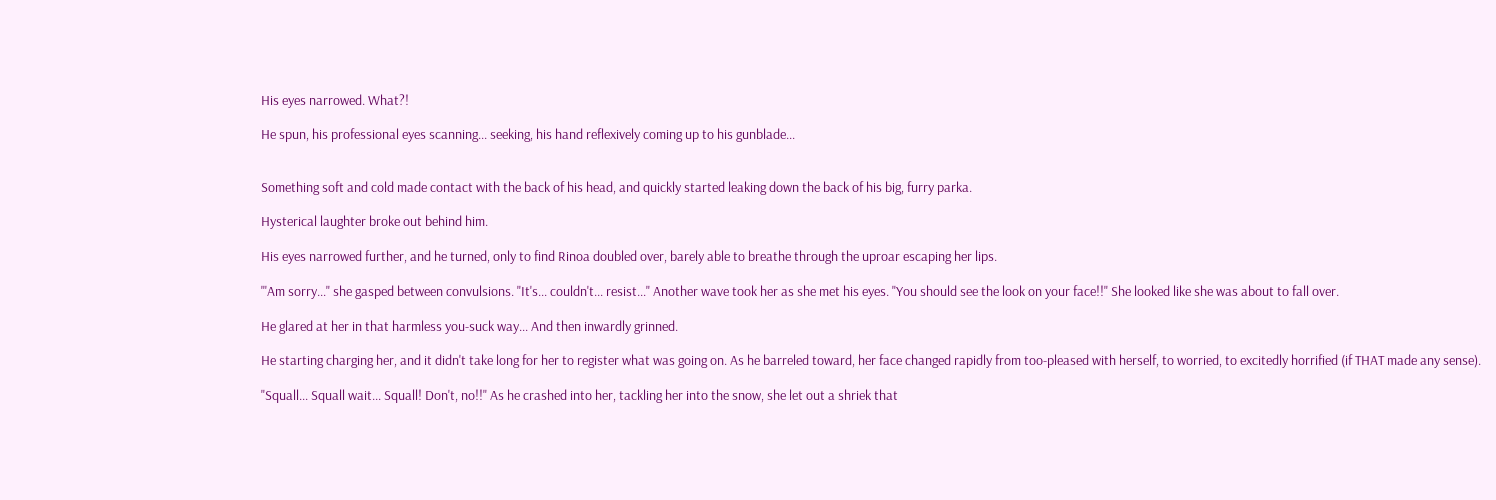His eyes narrowed. What?!

He spun, his professional eyes scanning... seeking, his hand reflexively coming up to his gunblade...


Something soft and cold made contact with the back of his head, and quickly started leaking down the back of his big, furry parka.

Hysterical laughter broke out behind him.

His eyes narrowed further, and he turned, only to find Rinoa doubled over, barely able to breathe through the uproar escaping her lips.

"'Am sorry..." she gasped between convulsions. "It's... couldn't... resist..." Another wave took her as she met his eyes. "You should see the look on your face!!" She looked like she was about to fall over.

He glared at her in that harmless you-suck way... And then inwardly grinned.

He starting charging her, and it didn't take long for her to register what was going on. As he barreled toward, her face changed rapidly from too-pleased with herself, to worried, to excitedly horrified (if THAT made any sense).

"Squall... Squall wait... Squall! Don't, no!!" As he crashed into her, tackling her into the snow, she let out a shriek that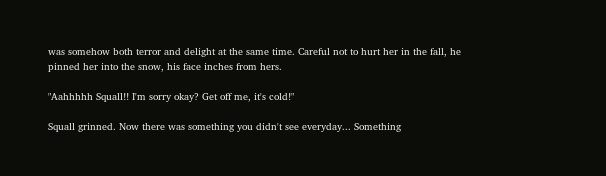was somehow both terror and delight at the same time. Careful not to hurt her in the fall, he pinned her into the snow, his face inches from hers.

"Aahhhhh Squall!! I'm sorry okay? Get off me, it's cold!"

Squall grinned. Now there was something you didn't see everyday... Something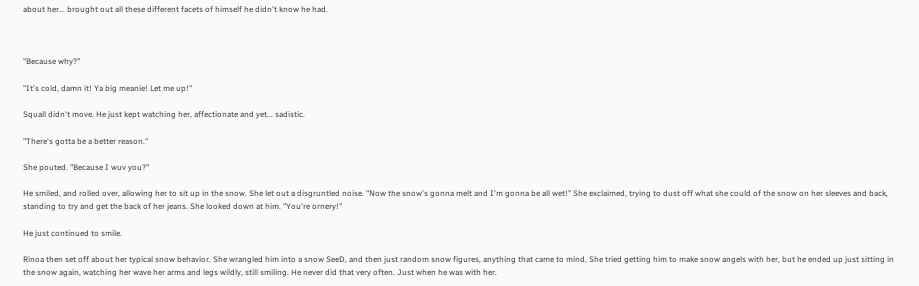about her... brought out all these different facets of himself he didn't know he had.



"Because why?"

"It's cold, damn it! Ya big meanie! Let me up!"

Squall didn't move. He just kept watching her, affectionate and yet... sadistic.

"There's gotta be a better reason."

She pouted. "Because I wuv you?"

He smiled, and rolled over, allowing her to sit up in the snow. She let out a disgruntled noise. "Now the snow's gonna melt and I'm gonna be all wet!" She exclaimed, trying to dust off what she could of the snow on her sleeves and back, standing to try and get the back of her jeans. She looked down at him. "You're ornery!"

He just continued to smile.

Rinoa then set off about her typical snow behavior. She wrangled him into a snow SeeD, and then just random snow figures, anything that came to mind. She tried getting him to make snow angels with her, but he ended up just sitting in the snow again, watching her wave her arms and legs wildly, still smiling. He never did that very often. Just when he was with her.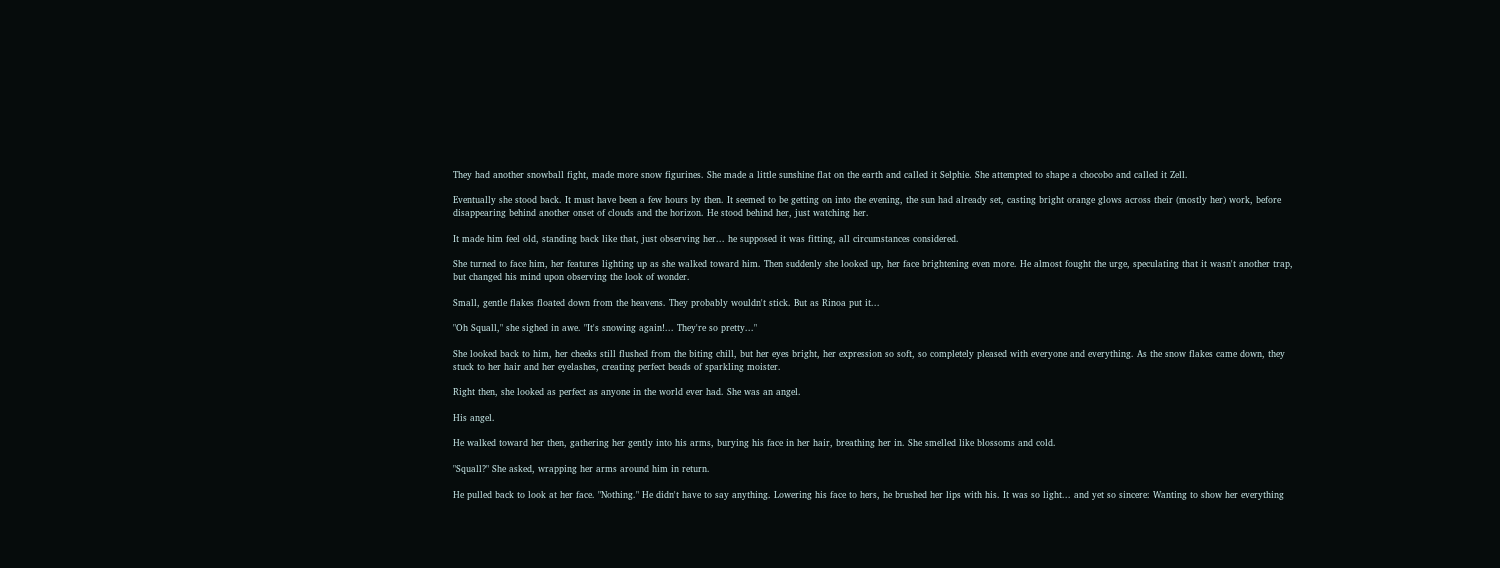They had another snowball fight, made more snow figurines. She made a little sunshine flat on the earth and called it Selphie. She attempted to shape a chocobo and called it Zell.

Eventually she stood back. It must have been a few hours by then. It seemed to be getting on into the evening, the sun had already set, casting bright orange glows across their (mostly her) work, before disappearing behind another onset of clouds and the horizon. He stood behind her, just watching her.

It made him feel old, standing back like that, just observing her... he supposed it was fitting, all circumstances considered.

She turned to face him, her features lighting up as she walked toward him. Then suddenly she looked up, her face brightening even more. He almost fought the urge, speculating that it wasn't another trap, but changed his mind upon observing the look of wonder.

Small, gentle flakes floated down from the heavens. They probably wouldn't stick. But as Rinoa put it...

"Oh Squall," she sighed in awe. "It's snowing again!... They're so pretty..."

She looked back to him, her cheeks still flushed from the biting chill, but her eyes bright, her expression so soft, so completely pleased with everyone and everything. As the snow flakes came down, they stuck to her hair and her eyelashes, creating perfect beads of sparkling moister.

Right then, she looked as perfect as anyone in the world ever had. She was an angel.

His angel.

He walked toward her then, gathering her gently into his arms, burying his face in her hair, breathing her in. She smelled like blossoms and cold.

"Squall?" She asked, wrapping her arms around him in return.

He pulled back to look at her face. "Nothing." He didn't have to say anything. Lowering his face to hers, he brushed her lips with his. It was so light... and yet so sincere: Wanting to show her everything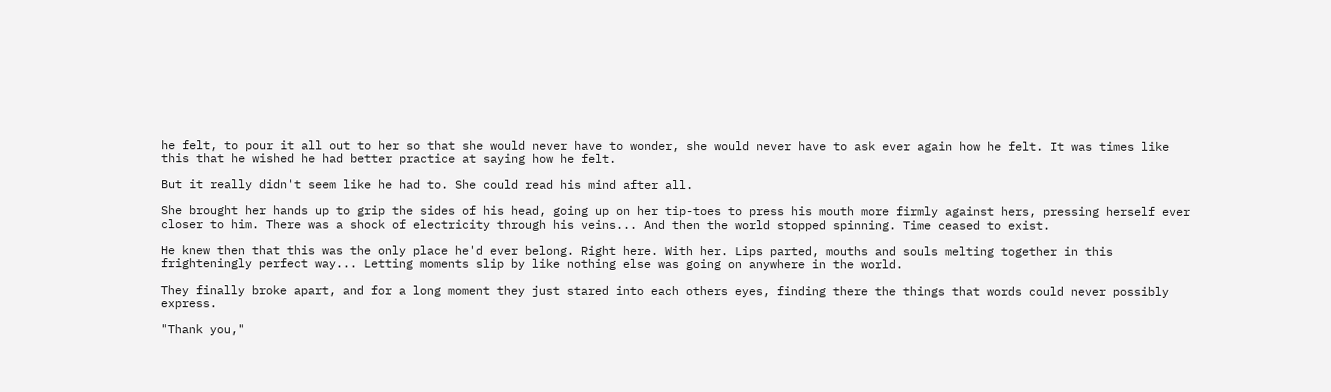he felt, to pour it all out to her so that she would never have to wonder, she would never have to ask ever again how he felt. It was times like this that he wished he had better practice at saying how he felt.

But it really didn't seem like he had to. She could read his mind after all.

She brought her hands up to grip the sides of his head, going up on her tip-toes to press his mouth more firmly against hers, pressing herself ever closer to him. There was a shock of electricity through his veins... And then the world stopped spinning. Time ceased to exist.

He knew then that this was the only place he'd ever belong. Right here. With her. Lips parted, mouths and souls melting together in this frighteningly perfect way... Letting moments slip by like nothing else was going on anywhere in the world.

They finally broke apart, and for a long moment they just stared into each others eyes, finding there the things that words could never possibly express.

"Thank you,"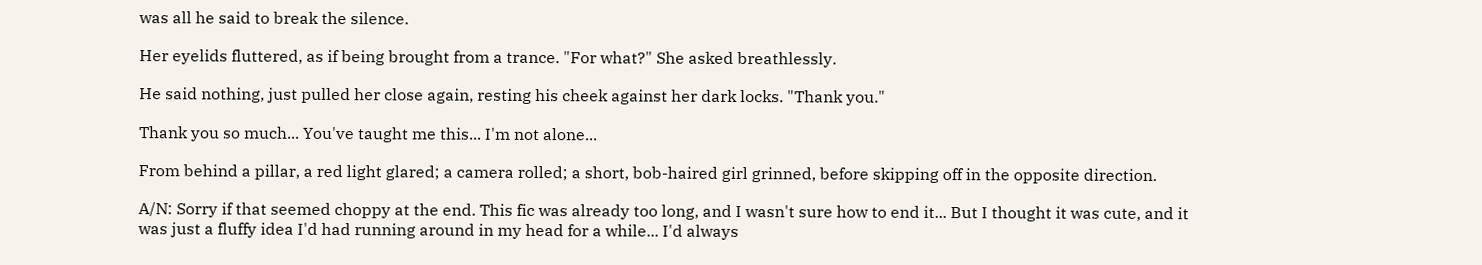was all he said to break the silence.

Her eyelids fluttered, as if being brought from a trance. "For what?" She asked breathlessly.

He said nothing, just pulled her close again, resting his cheek against her dark locks. "Thank you."

Thank you so much... You've taught me this... I'm not alone...

From behind a pillar, a red light glared; a camera rolled; a short, bob-haired girl grinned, before skipping off in the opposite direction.

A/N: Sorry if that seemed choppy at the end. This fic was already too long, and I wasn't sure how to end it... But I thought it was cute, and it was just a fluffy idea I'd had running around in my head for a while... I'd always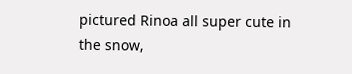pictured Rinoa all super cute in the snow,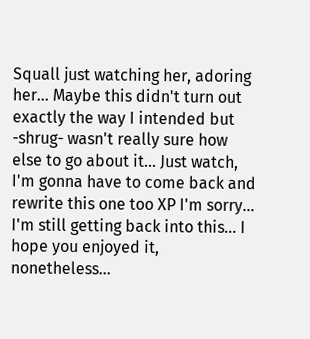Squall just watching her, adoring her... Maybe this didn't turn out exactly the way I intended but -shrug- wasn't really sure how else to go about it... Just watch, I'm gonna have to come back and rewrite this one too XP I'm sorry... I'm still getting back into this... I hope you enjoyed it, nonetheless...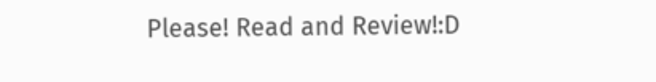Please! Read and Review!:D